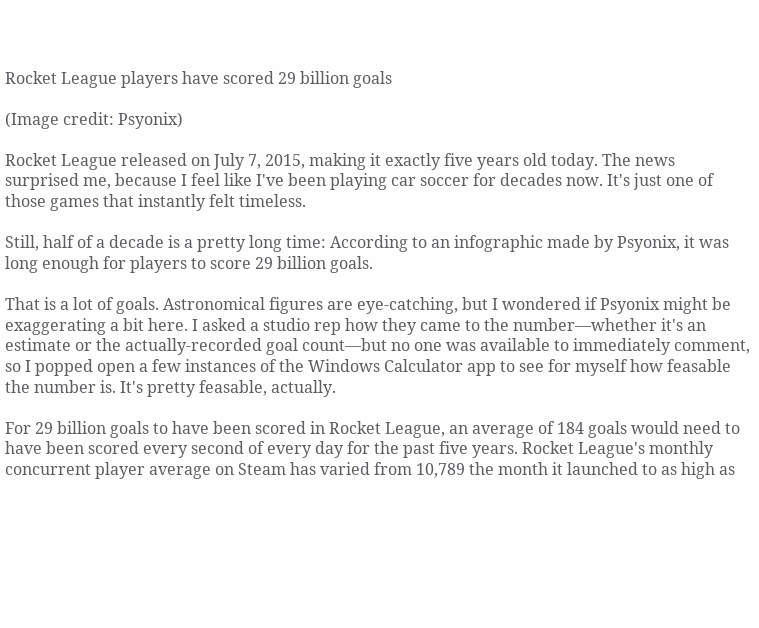Rocket League players have scored 29 billion goals

(Image credit: Psyonix)

Rocket League released on July 7, 2015, making it exactly five years old today. The news surprised me, because I feel like I've been playing car soccer for decades now. It's just one of those games that instantly felt timeless.

Still, half of a decade is a pretty long time: According to an infographic made by Psyonix, it was long enough for players to score 29 billion goals.

That is a lot of goals. Astronomical figures are eye-catching, but I wondered if Psyonix might be exaggerating a bit here. I asked a studio rep how they came to the number—whether it's an estimate or the actually-recorded goal count—but no one was available to immediately comment, so I popped open a few instances of the Windows Calculator app to see for myself how feasable the number is. It's pretty feasable, actually.

For 29 billion goals to have been scored in Rocket League, an average of 184 goals would need to have been scored every second of every day for the past five years. Rocket League's monthly concurrent player average on Steam has varied from 10,789 the month it launched to as high as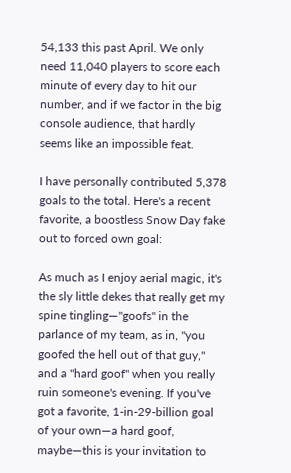54,133 this past April. We only need 11,040 players to score each minute of every day to hit our number, and if we factor in the big console audience, that hardly seems like an impossible feat.

I have personally contributed 5,378 goals to the total. Here's a recent favorite, a boostless Snow Day fake out to forced own goal:

As much as I enjoy aerial magic, it's the sly little dekes that really get my spine tingling—"goofs" in the parlance of my team, as in, "you goofed the hell out of that guy," and a "hard goof" when you really ruin someone's evening. If you've got a favorite, 1-in-29-billion goal of your own—a hard goof, maybe—this is your invitation to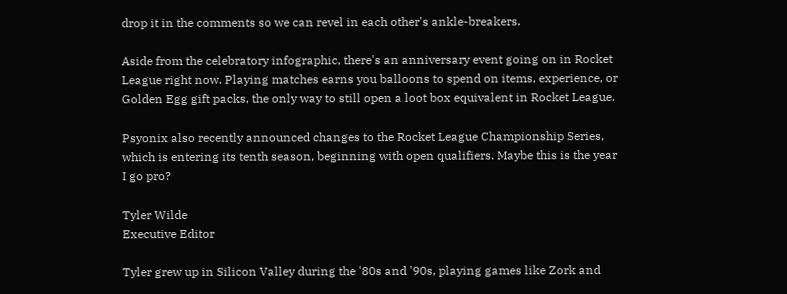drop it in the comments so we can revel in each other's ankle-breakers.

Aside from the celebratory infographic, there's an anniversary event going on in Rocket League right now. Playing matches earns you balloons to spend on items, experience, or Golden Egg gift packs, the only way to still open a loot box equivalent in Rocket League.

Psyonix also recently announced changes to the Rocket League Championship Series, which is entering its tenth season, beginning with open qualifiers. Maybe this is the year I go pro?

Tyler Wilde
Executive Editor

Tyler grew up in Silicon Valley during the '80s and '90s, playing games like Zork and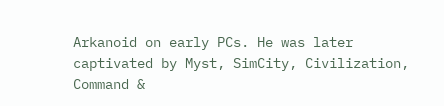Arkanoid on early PCs. He was later captivated by Myst, SimCity, Civilization, Command &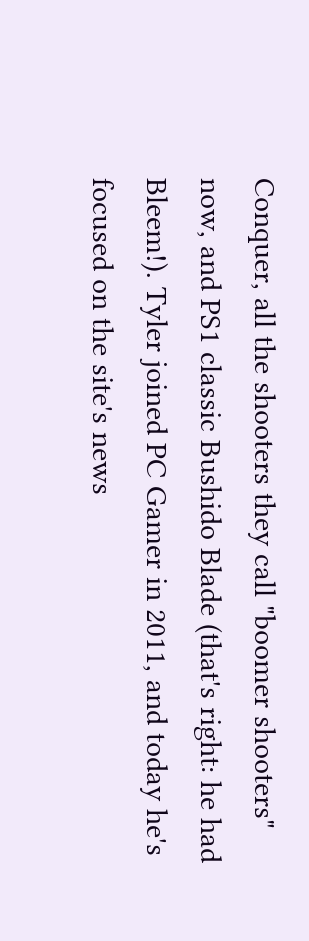Conquer, all the shooters they call "boomer shooters" now, and PS1 classic Bushido Blade (that's right: he had Bleem!). Tyler joined PC Gamer in 2011, and today he's focused on the site's news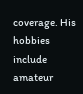coverage. His hobbies include amateur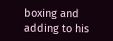boxing and adding to his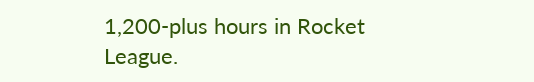1,200-plus hours in Rocket League.